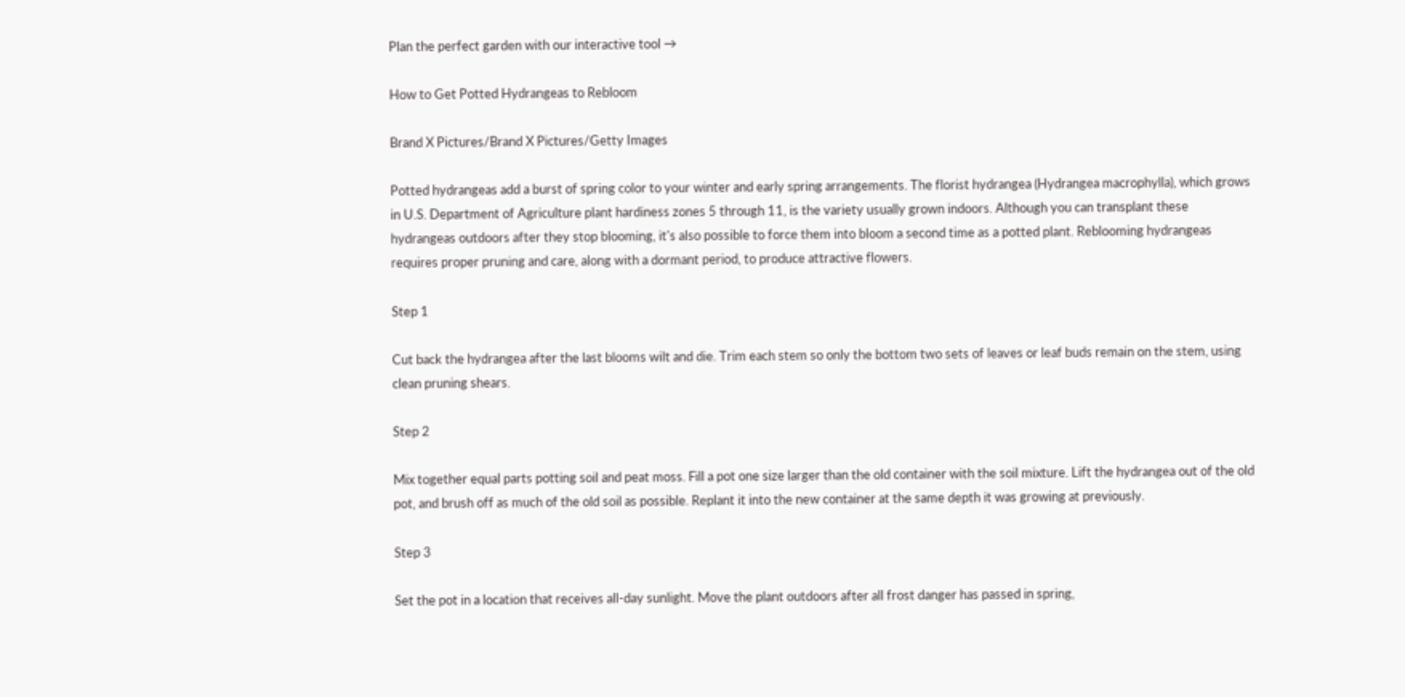Plan the perfect garden with our interactive tool →

How to Get Potted Hydrangeas to Rebloom

Brand X Pictures/Brand X Pictures/Getty Images

Potted hydrangeas add a burst of spring color to your winter and early spring arrangements. The florist hydrangea (Hydrangea macrophylla), which grows in U.S. Department of Agriculture plant hardiness zones 5 through 11, is the variety usually grown indoors. Although you can transplant these hydrangeas outdoors after they stop blooming, it's also possible to force them into bloom a second time as a potted plant. Reblooming hydrangeas requires proper pruning and care, along with a dormant period, to produce attractive flowers.

Step 1

Cut back the hydrangea after the last blooms wilt and die. Trim each stem so only the bottom two sets of leaves or leaf buds remain on the stem, using clean pruning shears.

Step 2

Mix together equal parts potting soil and peat moss. Fill a pot one size larger than the old container with the soil mixture. Lift the hydrangea out of the old pot, and brush off as much of the old soil as possible. Replant it into the new container at the same depth it was growing at previously.

Step 3

Set the pot in a location that receives all-day sunlight. Move the plant outdoors after all frost danger has passed in spring,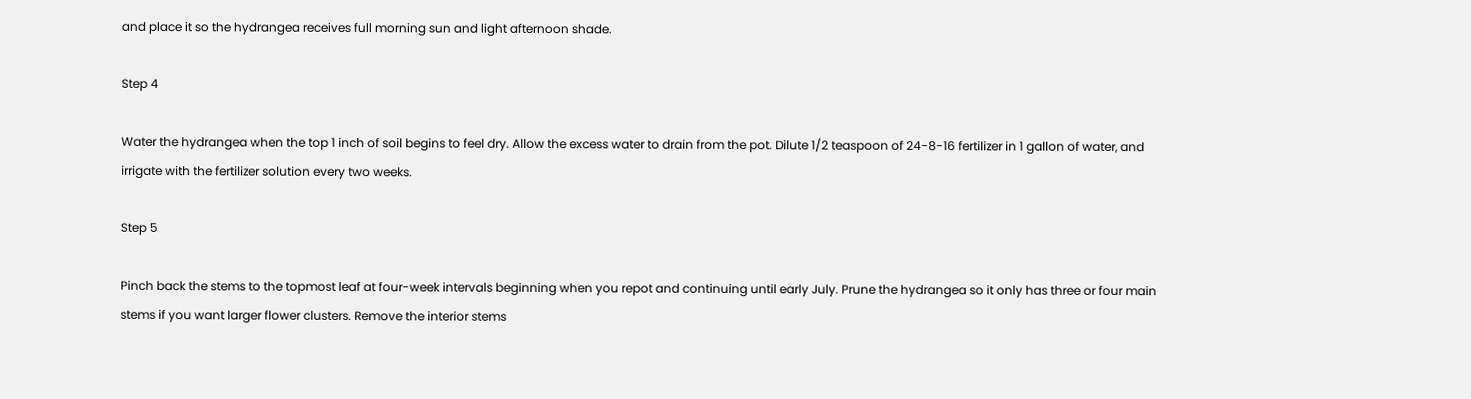and place it so the hydrangea receives full morning sun and light afternoon shade.

Step 4

Water the hydrangea when the top 1 inch of soil begins to feel dry. Allow the excess water to drain from the pot. Dilute 1/2 teaspoon of 24-8-16 fertilizer in 1 gallon of water, and irrigate with the fertilizer solution every two weeks.

Step 5

Pinch back the stems to the topmost leaf at four-week intervals beginning when you repot and continuing until early July. Prune the hydrangea so it only has three or four main stems if you want larger flower clusters. Remove the interior stems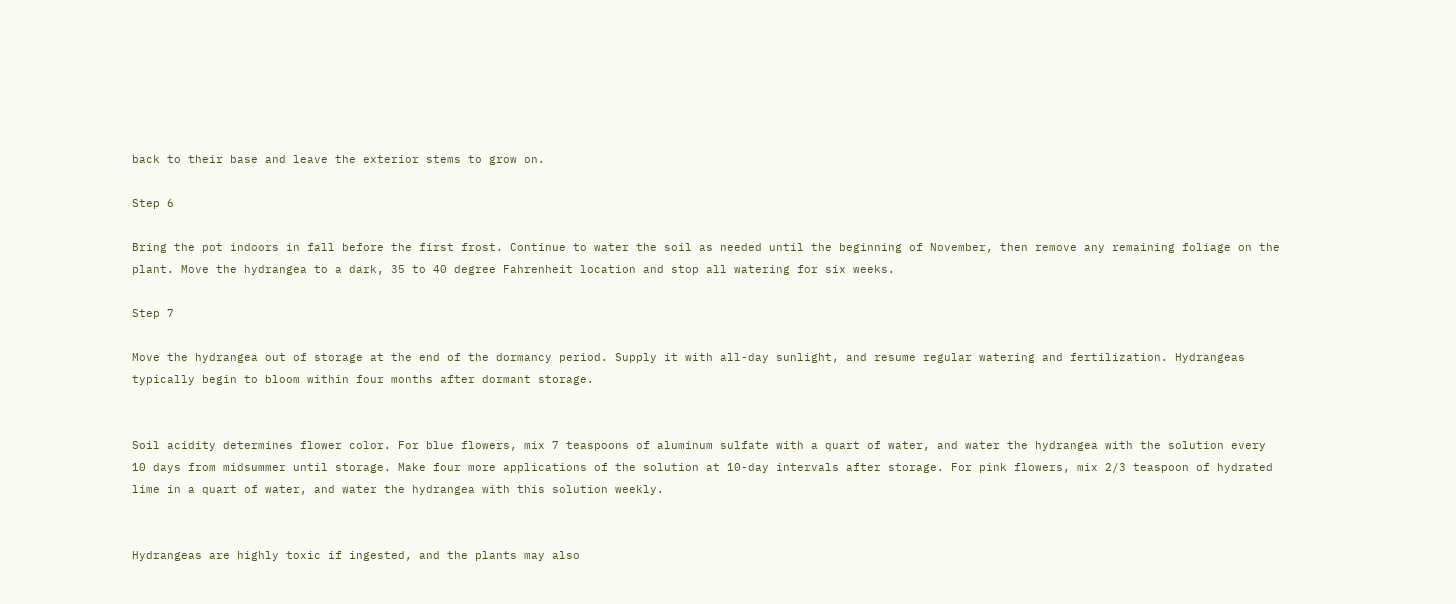back to their base and leave the exterior stems to grow on.

Step 6

Bring the pot indoors in fall before the first frost. Continue to water the soil as needed until the beginning of November, then remove any remaining foliage on the plant. Move the hydrangea to a dark, 35 to 40 degree Fahrenheit location and stop all watering for six weeks.

Step 7

Move the hydrangea out of storage at the end of the dormancy period. Supply it with all-day sunlight, and resume regular watering and fertilization. Hydrangeas typically begin to bloom within four months after dormant storage.


Soil acidity determines flower color. For blue flowers, mix 7 teaspoons of aluminum sulfate with a quart of water, and water the hydrangea with the solution every 10 days from midsummer until storage. Make four more applications of the solution at 10-day intervals after storage. For pink flowers, mix 2/3 teaspoon of hydrated lime in a quart of water, and water the hydrangea with this solution weekly.


Hydrangeas are highly toxic if ingested, and the plants may also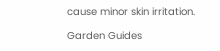cause minor skin irritation.

Garden Guides